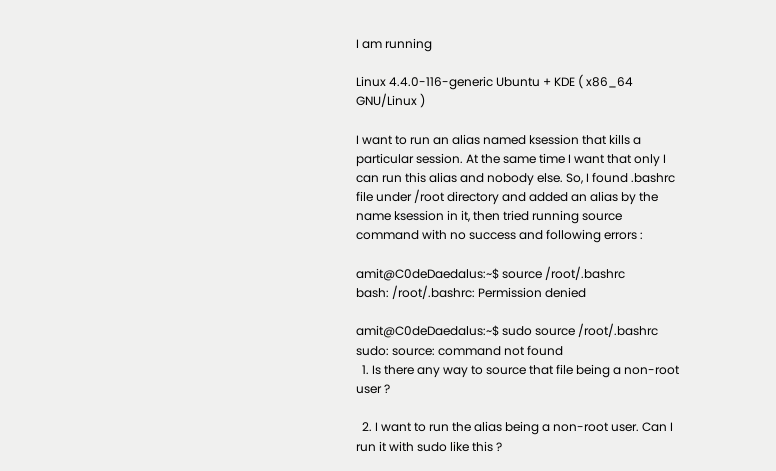I am running

Linux 4.4.0-116-generic Ubuntu + KDE ( x86_64 GNU/Linux )

I want to run an alias named ksession that kills a particular session. At the same time I want that only I can run this alias and nobody else. So, I found .bashrc file under /root directory and added an alias by the name ksession in it, then tried running source command with no success and following errors :

amit@C0deDaedalus:~$ source /root/.bashrc
bash: /root/.bashrc: Permission denied

amit@C0deDaedalus:~$ sudo source /root/.bashrc
sudo: source: command not found
  1. Is there any way to source that file being a non-root user ?

  2. I want to run the alias being a non-root user. Can I run it with sudo like this ?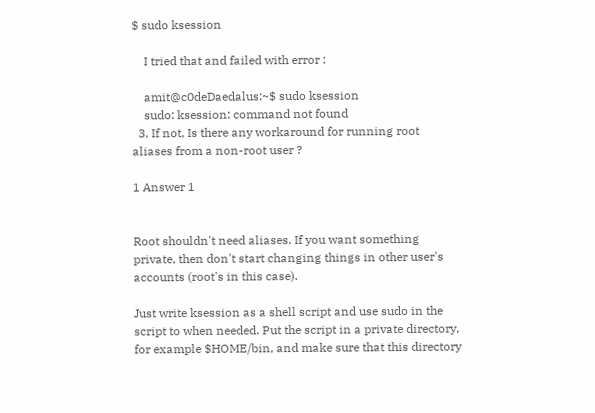$ sudo ksession

    I tried that and failed with error :

    amit@c0deDaedalus:~$ sudo ksession
    sudo: ksession: command not found
  3. If not, Is there any workaround for running root aliases from a non-root user ?

1 Answer 1


Root shouldn't need aliases. If you want something private, then don't start changing things in other user's accounts (root's in this case).

Just write ksession as a shell script and use sudo in the script to when needed. Put the script in a private directory, for example $HOME/bin, and make sure that this directory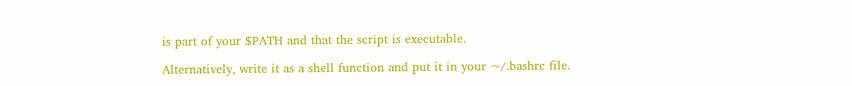is part of your $PATH and that the script is executable.

Alternatively, write it as a shell function and put it in your ~/.bashrc file.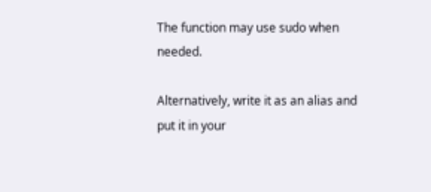The function may use sudo when needed.

Alternatively, write it as an alias and put it in your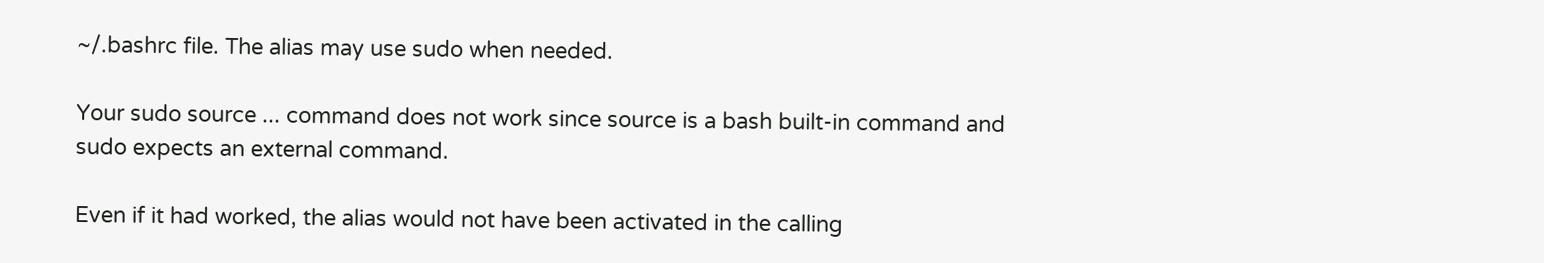~/.bashrc file. The alias may use sudo when needed.

Your sudo source ... command does not work since source is a bash built-in command and sudo expects an external command.

Even if it had worked, the alias would not have been activated in the calling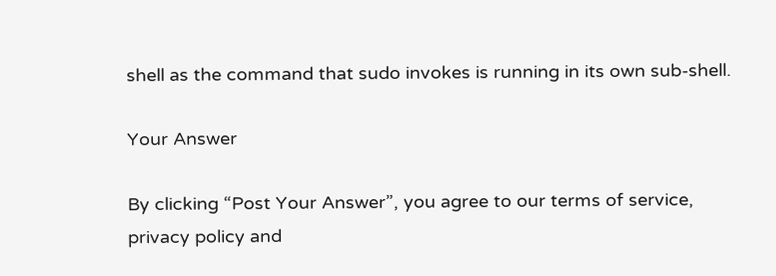shell as the command that sudo invokes is running in its own sub-shell.

Your Answer

By clicking “Post Your Answer”, you agree to our terms of service, privacy policy and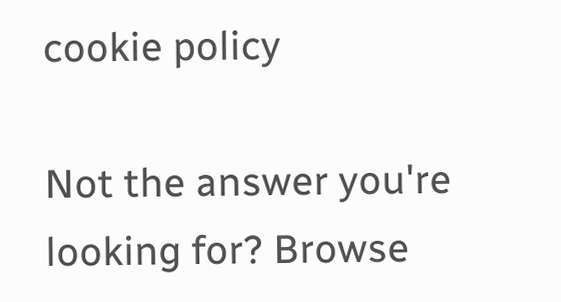cookie policy

Not the answer you're looking for? Browse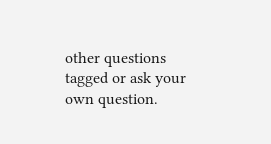other questions tagged or ask your own question.